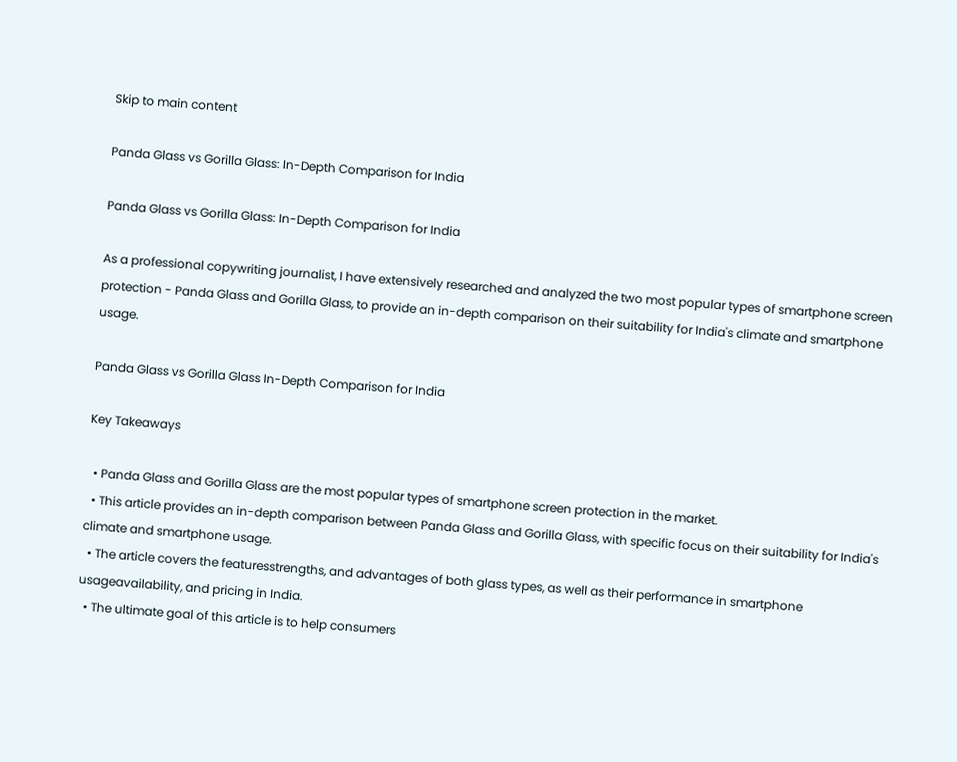Skip to main content

Panda Glass vs Gorilla Glass: In-Depth Comparison for India

Panda Glass vs Gorilla Glass: In-Depth Comparison for India

As a professional copywriting journalist, I have extensively researched and analyzed the two most popular types of smartphone screen protection - Panda Glass and Gorilla Glass, to provide an in-depth comparison on their suitability for India's climate and smartphone usage.

Panda Glass vs Gorilla Glass In-Depth Comparison for India

Key Takeaways

  • Panda Glass and Gorilla Glass are the most popular types of smartphone screen protection in the market.
  • This article provides an in-depth comparison between Panda Glass and Gorilla Glass, with specific focus on their suitability for India's climate and smartphone usage.
  • The article covers the featuresstrengths, and advantages of both glass types, as well as their performance in smartphone usageavailability, and pricing in India.
  • The ultimate goal of this article is to help consumers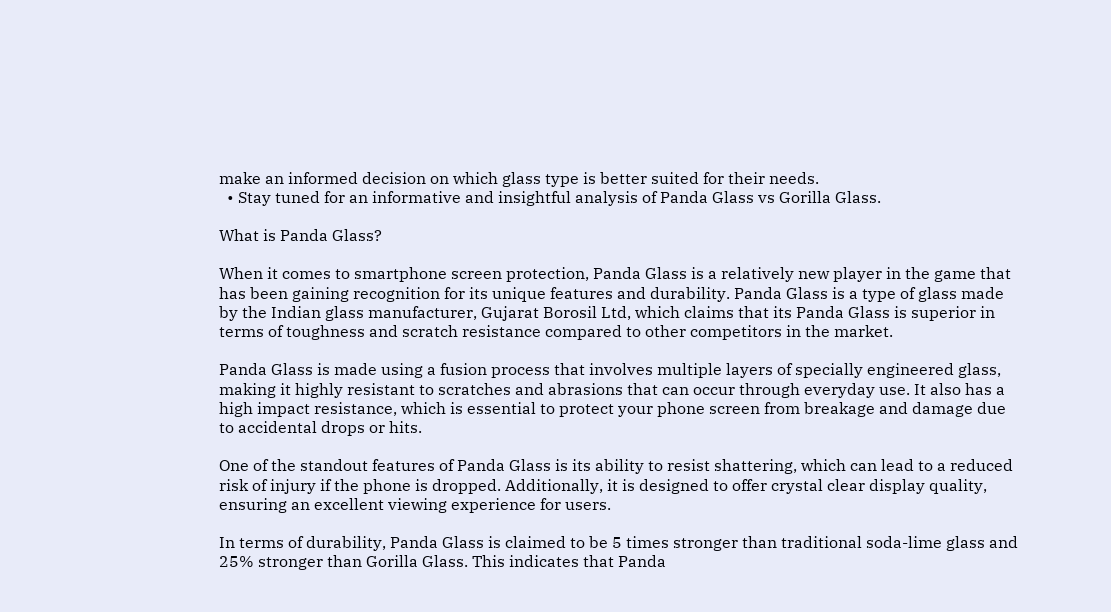make an informed decision on which glass type is better suited for their needs.
  • Stay tuned for an informative and insightful analysis of Panda Glass vs Gorilla Glass.

What is Panda Glass?

When it comes to smartphone screen protection, Panda Glass is a relatively new player in the game that has been gaining recognition for its unique features and durability. Panda Glass is a type of glass made by the Indian glass manufacturer, Gujarat Borosil Ltd, which claims that its Panda Glass is superior in terms of toughness and scratch resistance compared to other competitors in the market.

Panda Glass is made using a fusion process that involves multiple layers of specially engineered glass, making it highly resistant to scratches and abrasions that can occur through everyday use. It also has a high impact resistance, which is essential to protect your phone screen from breakage and damage due to accidental drops or hits.

One of the standout features of Panda Glass is its ability to resist shattering, which can lead to a reduced risk of injury if the phone is dropped. Additionally, it is designed to offer crystal clear display quality, ensuring an excellent viewing experience for users.

In terms of durability, Panda Glass is claimed to be 5 times stronger than traditional soda-lime glass and 25% stronger than Gorilla Glass. This indicates that Panda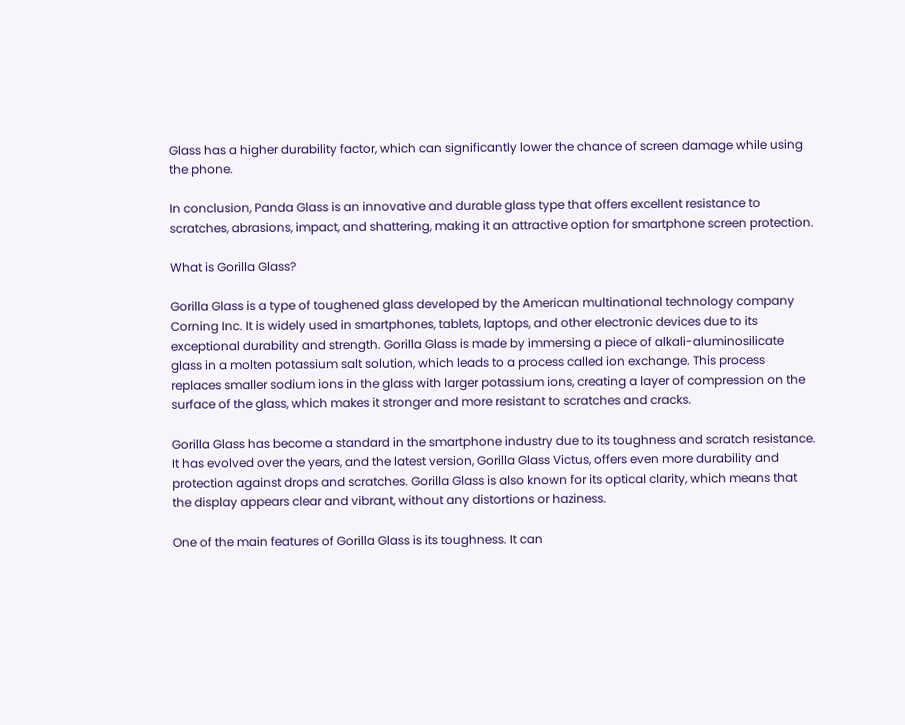Glass has a higher durability factor, which can significantly lower the chance of screen damage while using the phone.

In conclusion, Panda Glass is an innovative and durable glass type that offers excellent resistance to scratches, abrasions, impact, and shattering, making it an attractive option for smartphone screen protection.

What is Gorilla Glass?

Gorilla Glass is a type of toughened glass developed by the American multinational technology company Corning Inc. It is widely used in smartphones, tablets, laptops, and other electronic devices due to its exceptional durability and strength. Gorilla Glass is made by immersing a piece of alkali-aluminosilicate glass in a molten potassium salt solution, which leads to a process called ion exchange. This process replaces smaller sodium ions in the glass with larger potassium ions, creating a layer of compression on the surface of the glass, which makes it stronger and more resistant to scratches and cracks.

Gorilla Glass has become a standard in the smartphone industry due to its toughness and scratch resistance. It has evolved over the years, and the latest version, Gorilla Glass Victus, offers even more durability and protection against drops and scratches. Gorilla Glass is also known for its optical clarity, which means that the display appears clear and vibrant, without any distortions or haziness.

One of the main features of Gorilla Glass is its toughness. It can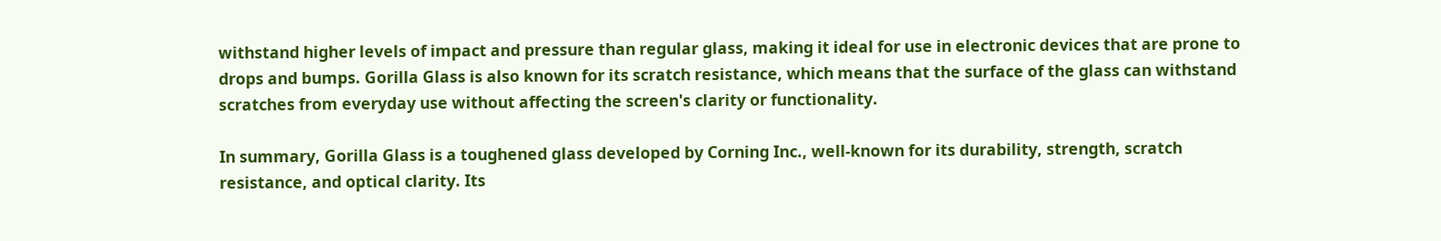withstand higher levels of impact and pressure than regular glass, making it ideal for use in electronic devices that are prone to drops and bumps. Gorilla Glass is also known for its scratch resistance, which means that the surface of the glass can withstand scratches from everyday use without affecting the screen's clarity or functionality.

In summary, Gorilla Glass is a toughened glass developed by Corning Inc., well-known for its durability, strength, scratch resistance, and optical clarity. Its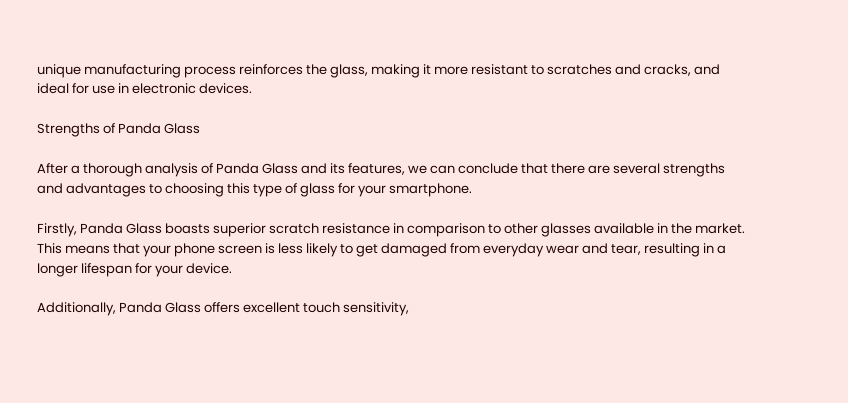unique manufacturing process reinforces the glass, making it more resistant to scratches and cracks, and ideal for use in electronic devices.

Strengths of Panda Glass

After a thorough analysis of Panda Glass and its features, we can conclude that there are several strengths and advantages to choosing this type of glass for your smartphone.

Firstly, Panda Glass boasts superior scratch resistance in comparison to other glasses available in the market. This means that your phone screen is less likely to get damaged from everyday wear and tear, resulting in a longer lifespan for your device.

Additionally, Panda Glass offers excellent touch sensitivity,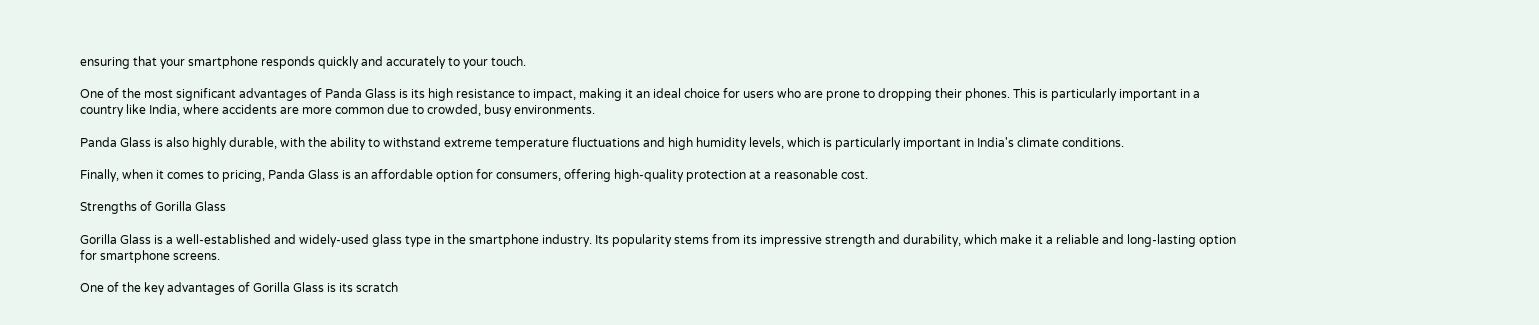ensuring that your smartphone responds quickly and accurately to your touch.

One of the most significant advantages of Panda Glass is its high resistance to impact, making it an ideal choice for users who are prone to dropping their phones. This is particularly important in a country like India, where accidents are more common due to crowded, busy environments.

Panda Glass is also highly durable, with the ability to withstand extreme temperature fluctuations and high humidity levels, which is particularly important in India's climate conditions.

Finally, when it comes to pricing, Panda Glass is an affordable option for consumers, offering high-quality protection at a reasonable cost.

Strengths of Gorilla Glass

Gorilla Glass is a well-established and widely-used glass type in the smartphone industry. Its popularity stems from its impressive strength and durability, which make it a reliable and long-lasting option for smartphone screens.

One of the key advantages of Gorilla Glass is its scratch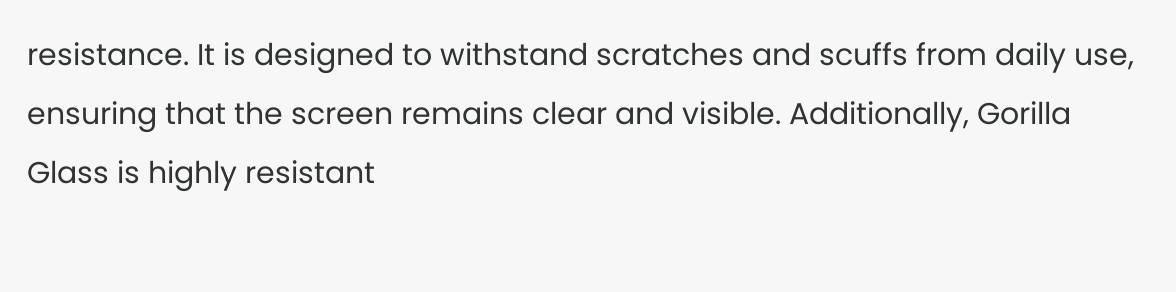resistance. It is designed to withstand scratches and scuffs from daily use, ensuring that the screen remains clear and visible. Additionally, Gorilla Glass is highly resistant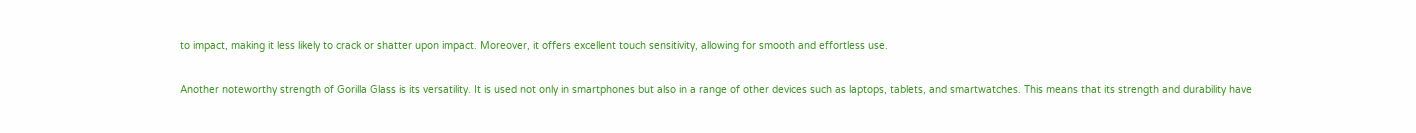to impact, making it less likely to crack or shatter upon impact. Moreover, it offers excellent touch sensitivity, allowing for smooth and effortless use.

Another noteworthy strength of Gorilla Glass is its versatility. It is used not only in smartphones but also in a range of other devices such as laptops, tablets, and smartwatches. This means that its strength and durability have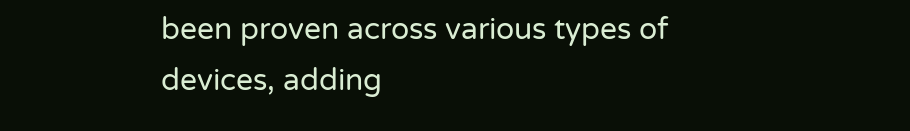been proven across various types of devices, adding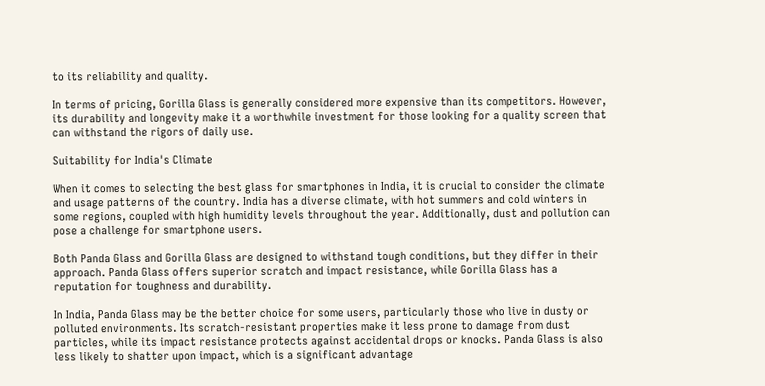to its reliability and quality.

In terms of pricing, Gorilla Glass is generally considered more expensive than its competitors. However, its durability and longevity make it a worthwhile investment for those looking for a quality screen that can withstand the rigors of daily use.

Suitability for India's Climate

When it comes to selecting the best glass for smartphones in India, it is crucial to consider the climate and usage patterns of the country. India has a diverse climate, with hot summers and cold winters in some regions, coupled with high humidity levels throughout the year. Additionally, dust and pollution can pose a challenge for smartphone users.

Both Panda Glass and Gorilla Glass are designed to withstand tough conditions, but they differ in their approach. Panda Glass offers superior scratch and impact resistance, while Gorilla Glass has a reputation for toughness and durability.

In India, Panda Glass may be the better choice for some users, particularly those who live in dusty or polluted environments. Its scratch-resistant properties make it less prone to damage from dust particles, while its impact resistance protects against accidental drops or knocks. Panda Glass is also less likely to shatter upon impact, which is a significant advantage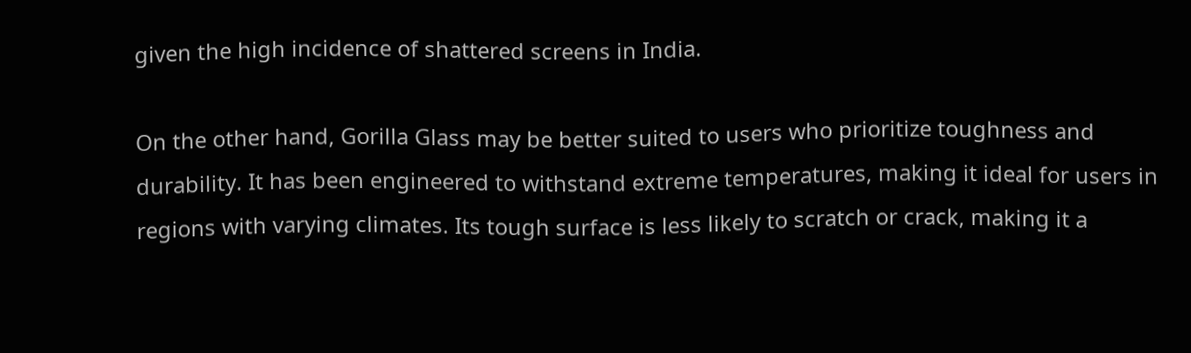given the high incidence of shattered screens in India.

On the other hand, Gorilla Glass may be better suited to users who prioritize toughness and durability. It has been engineered to withstand extreme temperatures, making it ideal for users in regions with varying climates. Its tough surface is less likely to scratch or crack, making it a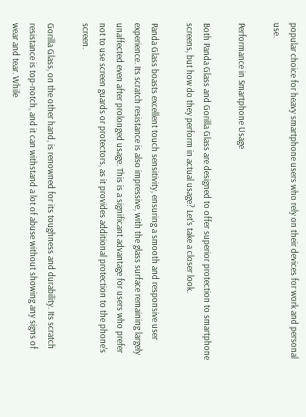popular choice for heavy smartphone users who rely on their devices for work and personal use.

Performance in Smartphone Usage

Both Panda Glass and Gorilla Glass are designed to offer superior protection to smartphone screens, but how do they perform in actual usage? Let's take a closer look.

Panda Glass boasts excellent touch sensitivity, ensuring a smooth and responsive user experience. Its scratch resistance is also impressive, with the glass surface remaining largely unaffected even after prolonged usage. This is a significant advantage for users who prefer not to use screen guards or protectors, as it provides additional protection to the phone's screen.

Gorilla Glass, on the other hand, is renowned for its toughness and durability. Its scratch resistance is top-notch, and it can withstand a lot of abuse without showing any signs of wear and tear. While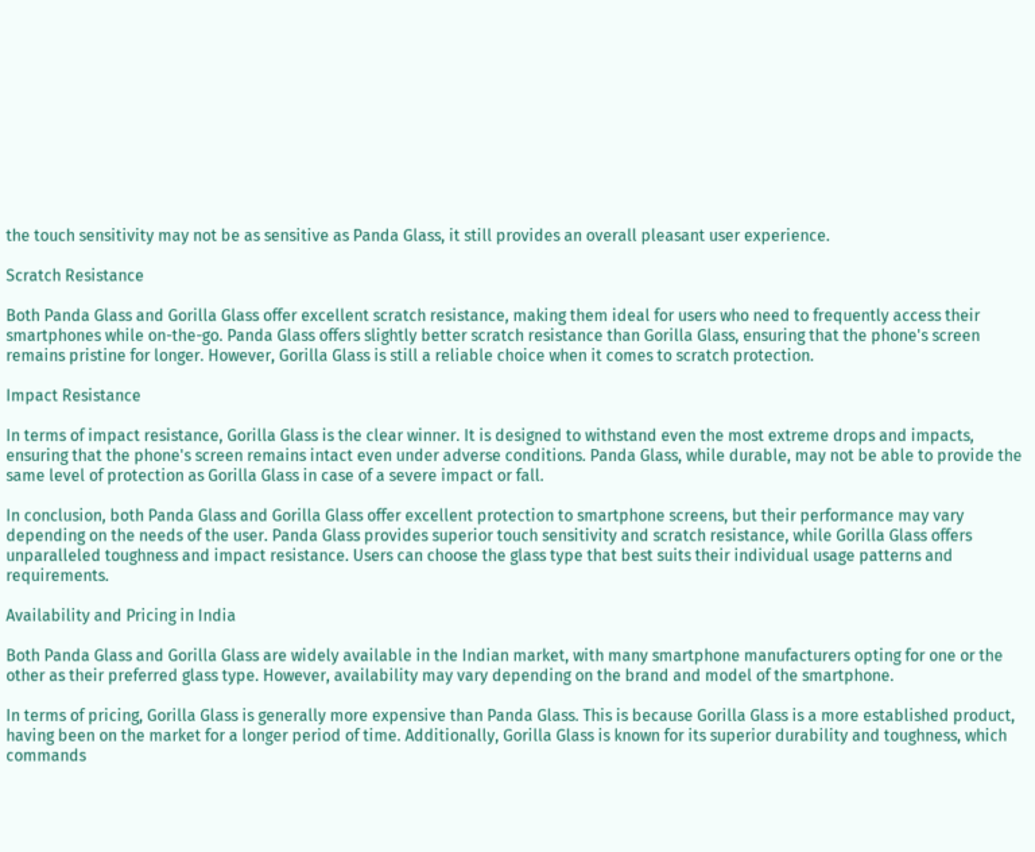the touch sensitivity may not be as sensitive as Panda Glass, it still provides an overall pleasant user experience.

Scratch Resistance

Both Panda Glass and Gorilla Glass offer excellent scratch resistance, making them ideal for users who need to frequently access their smartphones while on-the-go. Panda Glass offers slightly better scratch resistance than Gorilla Glass, ensuring that the phone's screen remains pristine for longer. However, Gorilla Glass is still a reliable choice when it comes to scratch protection.

Impact Resistance

In terms of impact resistance, Gorilla Glass is the clear winner. It is designed to withstand even the most extreme drops and impacts, ensuring that the phone's screen remains intact even under adverse conditions. Panda Glass, while durable, may not be able to provide the same level of protection as Gorilla Glass in case of a severe impact or fall.

In conclusion, both Panda Glass and Gorilla Glass offer excellent protection to smartphone screens, but their performance may vary depending on the needs of the user. Panda Glass provides superior touch sensitivity and scratch resistance, while Gorilla Glass offers unparalleled toughness and impact resistance. Users can choose the glass type that best suits their individual usage patterns and requirements.

Availability and Pricing in India

Both Panda Glass and Gorilla Glass are widely available in the Indian market, with many smartphone manufacturers opting for one or the other as their preferred glass type. However, availability may vary depending on the brand and model of the smartphone.

In terms of pricing, Gorilla Glass is generally more expensive than Panda Glass. This is because Gorilla Glass is a more established product, having been on the market for a longer period of time. Additionally, Gorilla Glass is known for its superior durability and toughness, which commands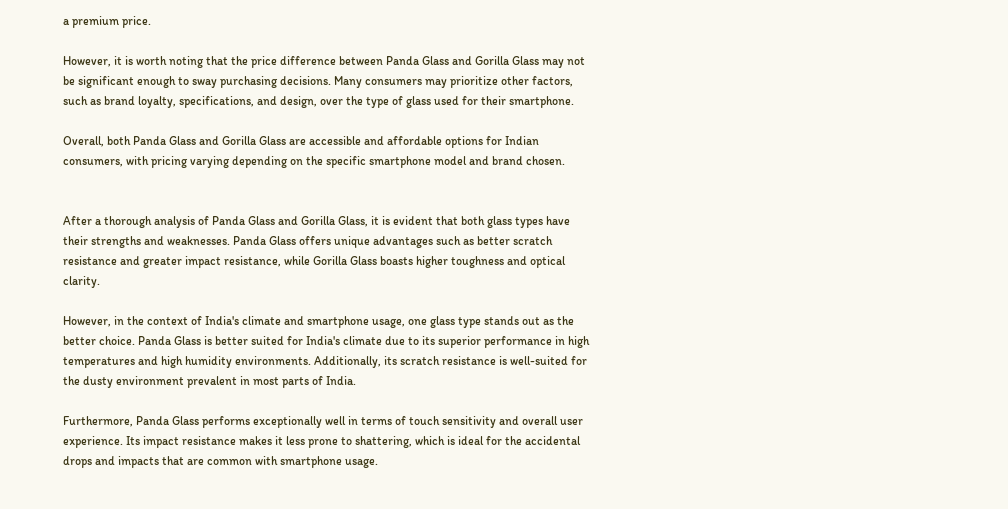a premium price.

However, it is worth noting that the price difference between Panda Glass and Gorilla Glass may not be significant enough to sway purchasing decisions. Many consumers may prioritize other factors, such as brand loyalty, specifications, and design, over the type of glass used for their smartphone.

Overall, both Panda Glass and Gorilla Glass are accessible and affordable options for Indian consumers, with pricing varying depending on the specific smartphone model and brand chosen.


After a thorough analysis of Panda Glass and Gorilla Glass, it is evident that both glass types have their strengths and weaknesses. Panda Glass offers unique advantages such as better scratch resistance and greater impact resistance, while Gorilla Glass boasts higher toughness and optical clarity.

However, in the context of India's climate and smartphone usage, one glass type stands out as the better choice. Panda Glass is better suited for India's climate due to its superior performance in high temperatures and high humidity environments. Additionally, its scratch resistance is well-suited for the dusty environment prevalent in most parts of India.

Furthermore, Panda Glass performs exceptionally well in terms of touch sensitivity and overall user experience. Its impact resistance makes it less prone to shattering, which is ideal for the accidental drops and impacts that are common with smartphone usage.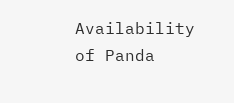Availability of Panda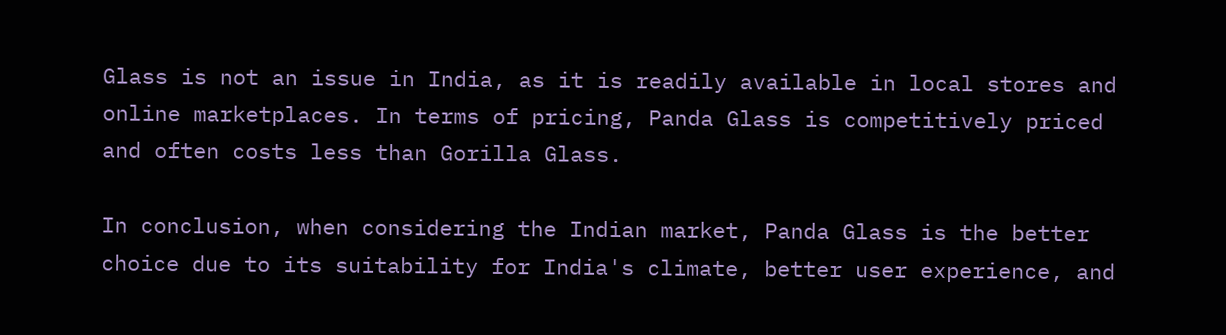Glass is not an issue in India, as it is readily available in local stores and online marketplaces. In terms of pricing, Panda Glass is competitively priced and often costs less than Gorilla Glass.

In conclusion, when considering the Indian market, Panda Glass is the better choice due to its suitability for India's climate, better user experience, and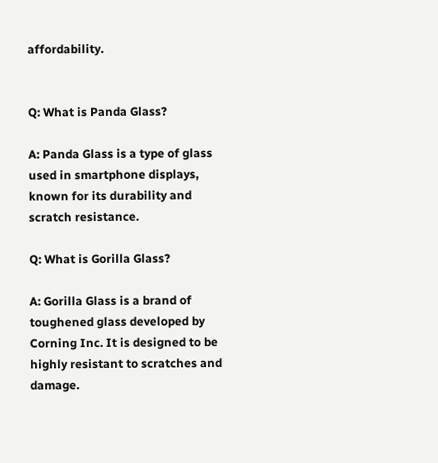affordability.


Q: What is Panda Glass?

A: Panda Glass is a type of glass used in smartphone displays, known for its durability and scratch resistance.

Q: What is Gorilla Glass?

A: Gorilla Glass is a brand of toughened glass developed by Corning Inc. It is designed to be highly resistant to scratches and damage.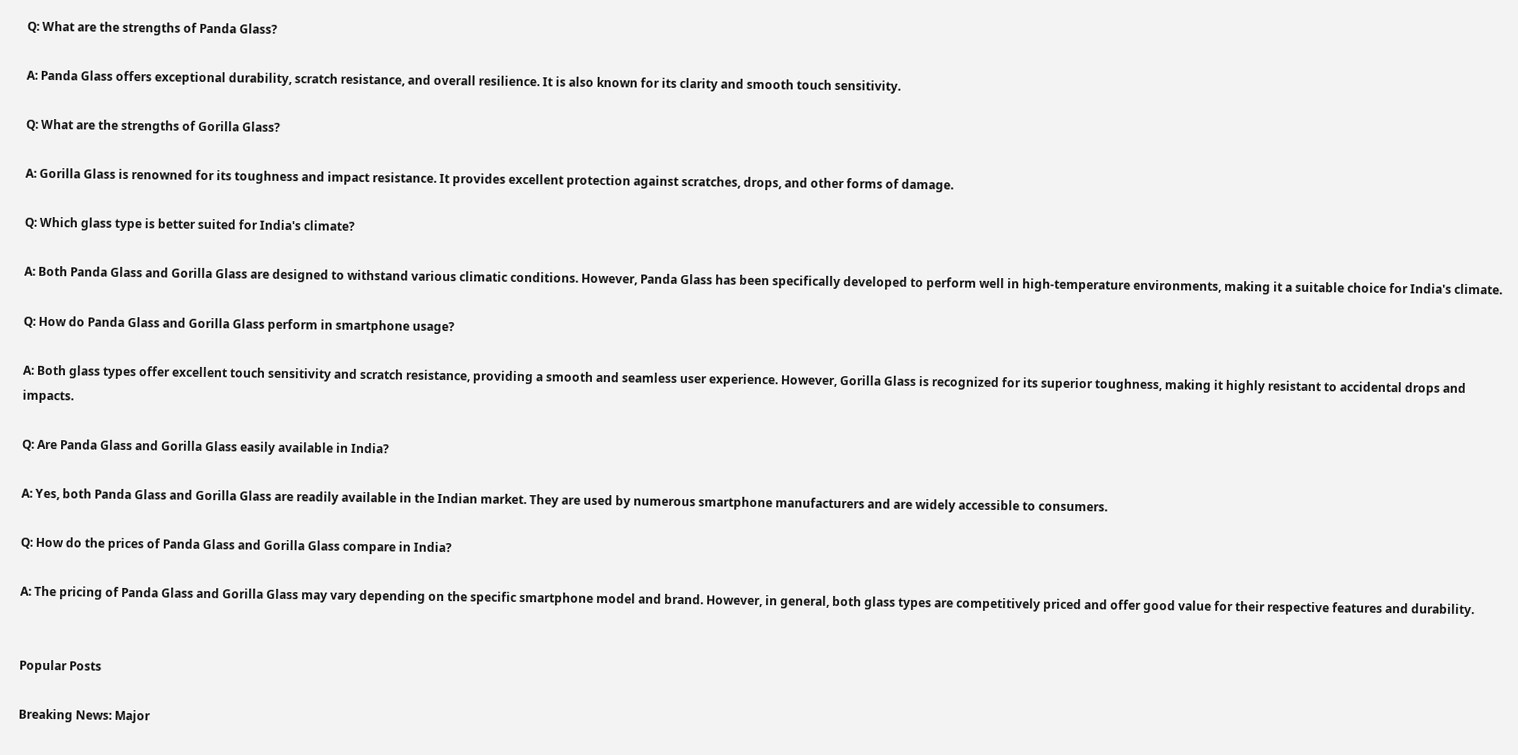Q: What are the strengths of Panda Glass?

A: Panda Glass offers exceptional durability, scratch resistance, and overall resilience. It is also known for its clarity and smooth touch sensitivity.

Q: What are the strengths of Gorilla Glass?

A: Gorilla Glass is renowned for its toughness and impact resistance. It provides excellent protection against scratches, drops, and other forms of damage.

Q: Which glass type is better suited for India's climate?

A: Both Panda Glass and Gorilla Glass are designed to withstand various climatic conditions. However, Panda Glass has been specifically developed to perform well in high-temperature environments, making it a suitable choice for India's climate.

Q: How do Panda Glass and Gorilla Glass perform in smartphone usage?

A: Both glass types offer excellent touch sensitivity and scratch resistance, providing a smooth and seamless user experience. However, Gorilla Glass is recognized for its superior toughness, making it highly resistant to accidental drops and impacts.

Q: Are Panda Glass and Gorilla Glass easily available in India?

A: Yes, both Panda Glass and Gorilla Glass are readily available in the Indian market. They are used by numerous smartphone manufacturers and are widely accessible to consumers.

Q: How do the prices of Panda Glass and Gorilla Glass compare in India?

A: The pricing of Panda Glass and Gorilla Glass may vary depending on the specific smartphone model and brand. However, in general, both glass types are competitively priced and offer good value for their respective features and durability.


Popular Posts

Breaking News: Major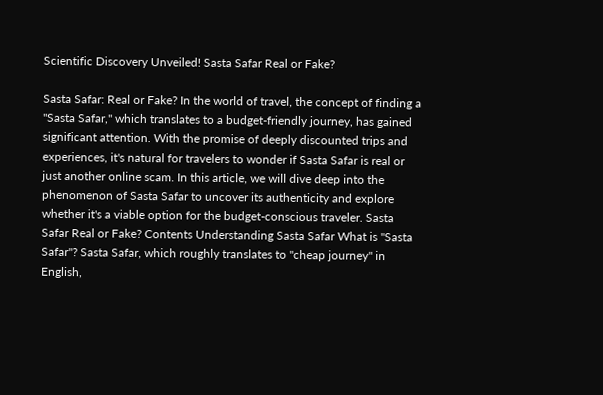Scientific Discovery Unveiled! Sasta Safar Real or Fake?

Sasta Safar: Real or Fake? In the world of travel, the concept of finding a "Sasta Safar," which translates to a budget-friendly journey, has gained significant attention. With the promise of deeply discounted trips and experiences, it's natural for travelers to wonder if Sasta Safar is real or just another online scam. In this article, we will dive deep into the phenomenon of Sasta Safar to uncover its authenticity and explore whether it's a viable option for the budget-conscious traveler. Sasta Safar Real or Fake? Contents Understanding Sasta Safar What is "Sasta Safar"? Sasta Safar, which roughly translates to "cheap journey" in English,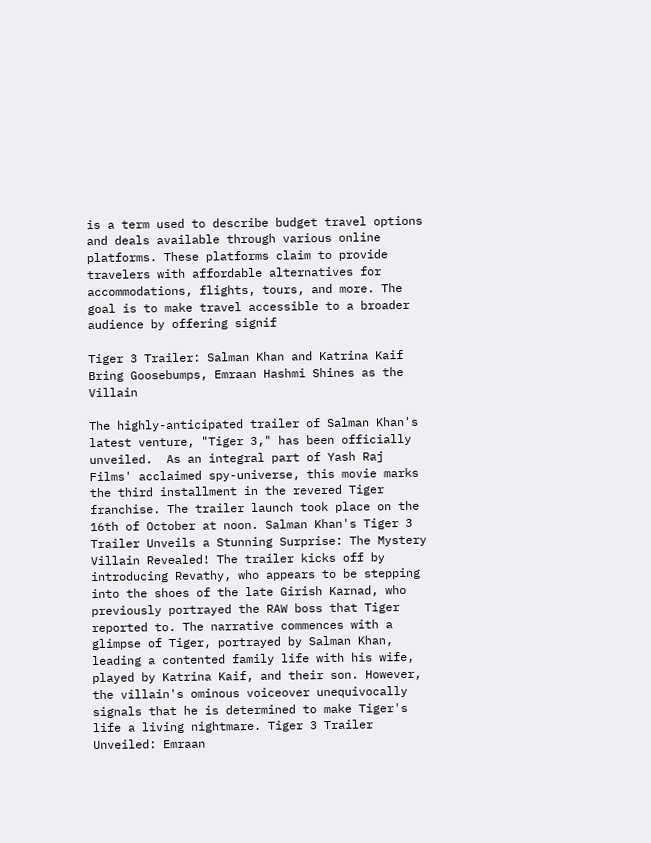is a term used to describe budget travel options and deals available through various online platforms. These platforms claim to provide travelers with affordable alternatives for accommodations, flights, tours, and more. The goal is to make travel accessible to a broader audience by offering signif

Tiger 3 Trailer: Salman Khan and Katrina Kaif Bring Goosebumps, Emraan Hashmi Shines as the Villain

The highly-anticipated trailer of Salman Khan's latest venture, "Tiger 3," has been officially unveiled.  As an integral part of Yash Raj Films' acclaimed spy-universe, this movie marks the third installment in the revered Tiger franchise. The trailer launch took place on the 16th of October at noon. Salman Khan's Tiger 3 Trailer Unveils a Stunning Surprise: The Mystery Villain Revealed! The trailer kicks off by introducing Revathy, who appears to be stepping into the shoes of the late Girish Karnad, who previously portrayed the RAW boss that Tiger reported to. The narrative commences with a glimpse of Tiger, portrayed by Salman Khan, leading a contented family life with his wife, played by Katrina Kaif, and their son. However, the villain's ominous voiceover unequivocally signals that he is determined to make Tiger's life a living nightmare. Tiger 3 Trailer Unveiled: Emraan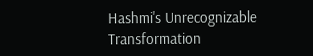Hashmi's Unrecognizable Transformation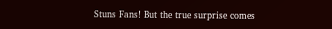Stuns Fans! But the true surprise comes